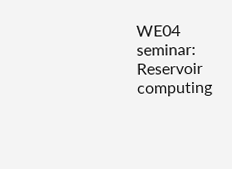WE04 seminar: Reservoir computing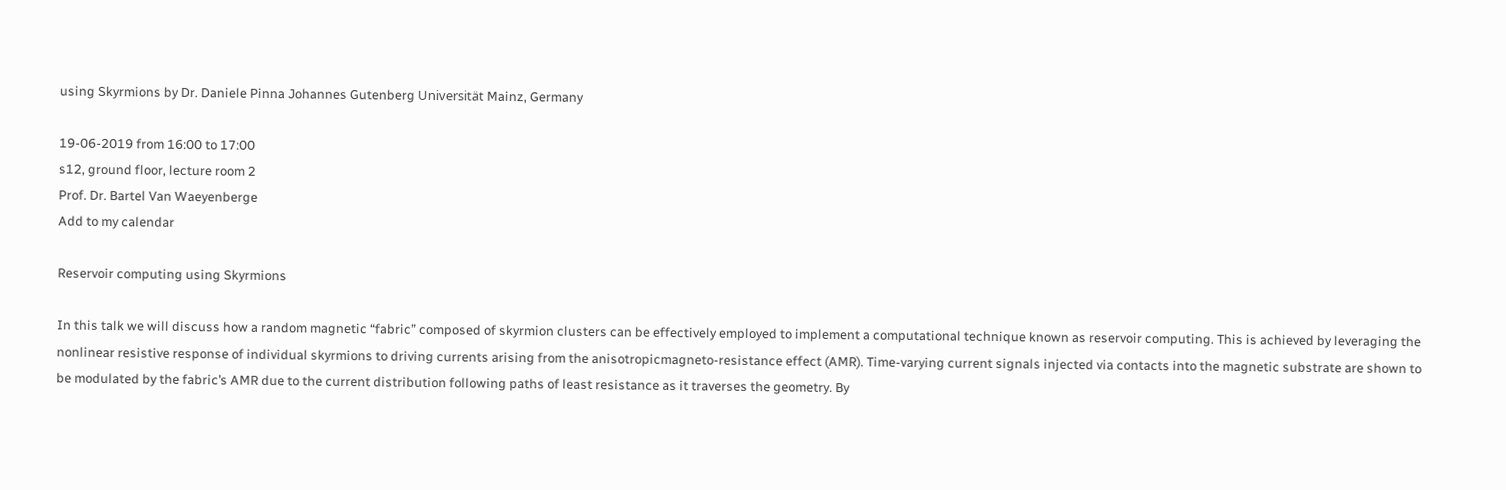using Skyrmions by Dr. Daniele Pinna Johannes Gutenberg Universität Mainz, Germany

19-06-2019 from 16:00 to 17:00
s12, ground floor, lecture room 2
Prof. Dr. Bartel Van Waeyenberge
Add to my calendar

Reservoir computing using Skyrmions

In this talk we will discuss how a random magnetic “fabric” composed of skyrmion clusters can be effectively employed to implement a computational technique known as reservoir computing. This is achieved by leveraging the nonlinear resistive response of individual skyrmions to driving currents arising from the anisotropicmagneto-resistance effect (AMR). Time-varying current signals injected via contacts into the magnetic substrate are shown to be modulated by the fabric’s AMR due to the current distribution following paths of least resistance as it traverses the geometry. By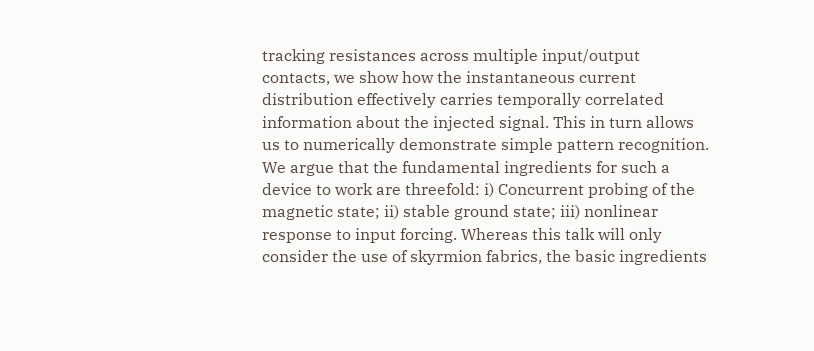tracking resistances across multiple input/output contacts, we show how the instantaneous current distribution effectively carries temporally correlated information about the injected signal. This in turn allows us to numerically demonstrate simple pattern recognition. We argue that the fundamental ingredients for such a device to work are threefold: i) Concurrent probing of the magnetic state; ii) stable ground state; iii) nonlinear response to input forcing. Whereas this talk will only consider the use of skyrmion fabrics, the basic ingredients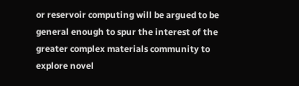or reservoir computing will be argued to be general enough to spur the interest of the greater complex materials community to explore novel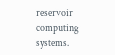reservoir computing systems.